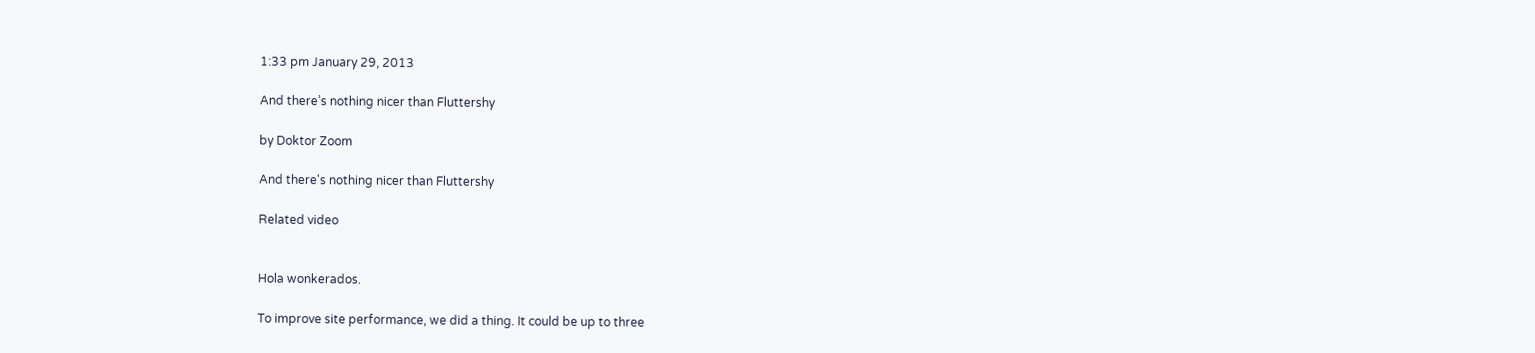1:33 pm January 29, 2013

And there’s nothing nicer than Fluttershy

by Doktor Zoom

And there's nothing nicer than Fluttershy

Related video


Hola wonkerados.

To improve site performance, we did a thing. It could be up to three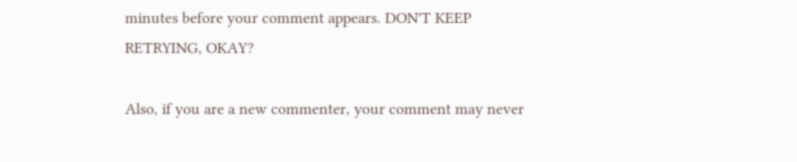minutes before your comment appears. DON'T KEEP RETRYING, OKAY?

Also, if you are a new commenter, your comment may never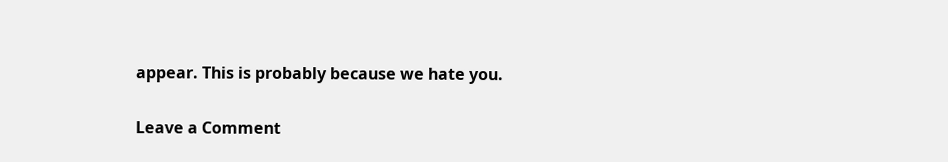appear. This is probably because we hate you.

Leave a Comment